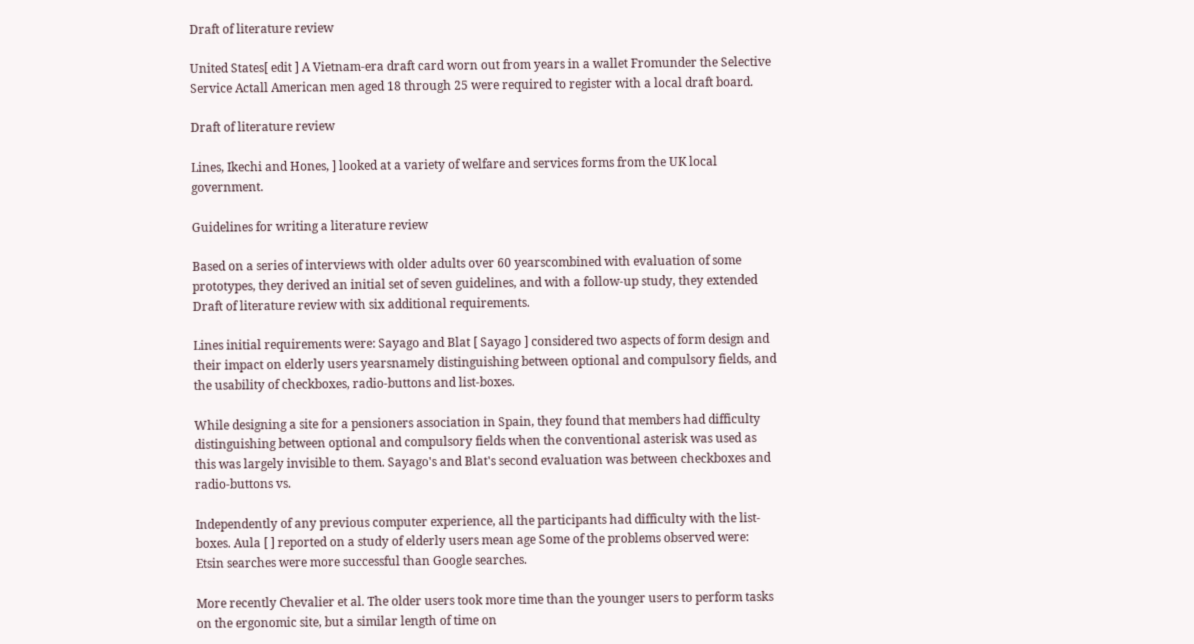Draft of literature review

United States[ edit ] A Vietnam-era draft card worn out from years in a wallet Fromunder the Selective Service Actall American men aged 18 through 25 were required to register with a local draft board.

Draft of literature review

Lines, Ikechi and Hones, ] looked at a variety of welfare and services forms from the UK local government.

Guidelines for writing a literature review

Based on a series of interviews with older adults over 60 yearscombined with evaluation of some prototypes, they derived an initial set of seven guidelines, and with a follow-up study, they extended Draft of literature review with six additional requirements.

Lines initial requirements were: Sayago and Blat [ Sayago ] considered two aspects of form design and their impact on elderly users yearsnamely distinguishing between optional and compulsory fields, and the usability of checkboxes, radio-buttons and list-boxes.

While designing a site for a pensioners association in Spain, they found that members had difficulty distinguishing between optional and compulsory fields when the conventional asterisk was used as this was largely invisible to them. Sayago's and Blat's second evaluation was between checkboxes and radio-buttons vs.

Independently of any previous computer experience, all the participants had difficulty with the list-boxes. Aula [ ] reported on a study of elderly users mean age Some of the problems observed were: Etsin searches were more successful than Google searches.

More recently Chevalier et al. The older users took more time than the younger users to perform tasks on the ergonomic site, but a similar length of time on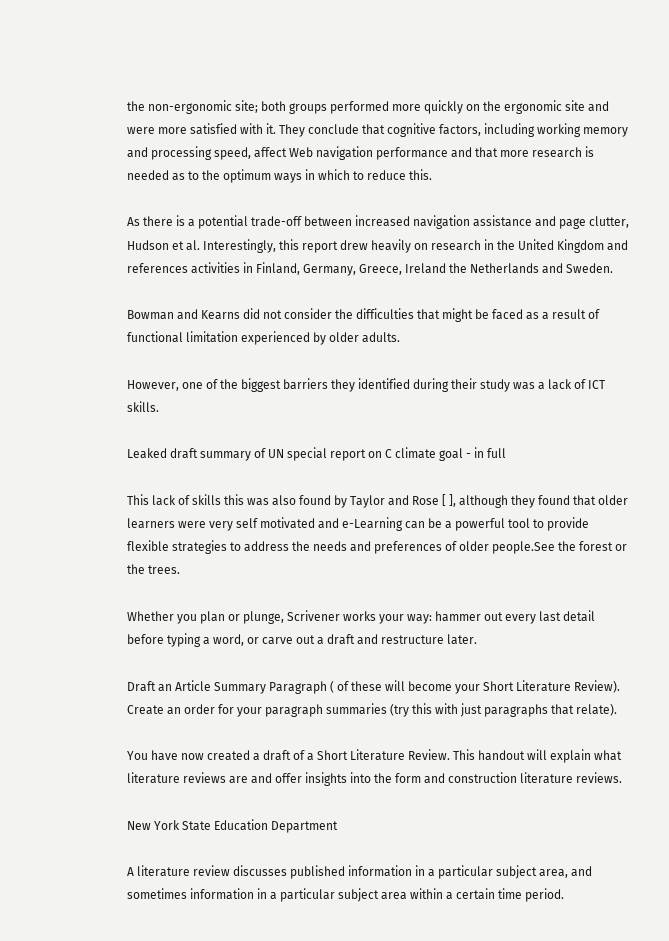the non-ergonomic site; both groups performed more quickly on the ergonomic site and were more satisfied with it. They conclude that cognitive factors, including working memory and processing speed, affect Web navigation performance and that more research is needed as to the optimum ways in which to reduce this.

As there is a potential trade-off between increased navigation assistance and page clutter, Hudson et al. Interestingly, this report drew heavily on research in the United Kingdom and references activities in Finland, Germany, Greece, Ireland the Netherlands and Sweden.

Bowman and Kearns did not consider the difficulties that might be faced as a result of functional limitation experienced by older adults.

However, one of the biggest barriers they identified during their study was a lack of ICT skills.

Leaked draft summary of UN special report on C climate goal - in full

This lack of skills this was also found by Taylor and Rose [ ], although they found that older learners were very self motivated and e-Learning can be a powerful tool to provide flexible strategies to address the needs and preferences of older people.See the forest or the trees.

Whether you plan or plunge, Scrivener works your way: hammer out every last detail before typing a word, or carve out a draft and restructure later.

Draft an Article Summary Paragraph ( of these will become your Short Literature Review). Create an order for your paragraph summaries (try this with just paragraphs that relate).

You have now created a draft of a Short Literature Review. This handout will explain what literature reviews are and offer insights into the form and construction literature reviews.

New York State Education Department

A literature review discusses published information in a particular subject area, and sometimes information in a particular subject area within a certain time period.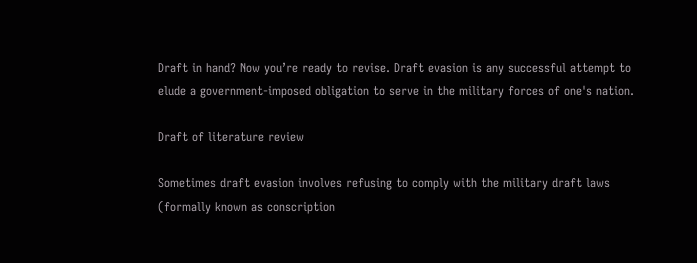Draft in hand? Now you’re ready to revise. Draft evasion is any successful attempt to elude a government-imposed obligation to serve in the military forces of one's nation.

Draft of literature review

Sometimes draft evasion involves refusing to comply with the military draft laws (formally known as conscription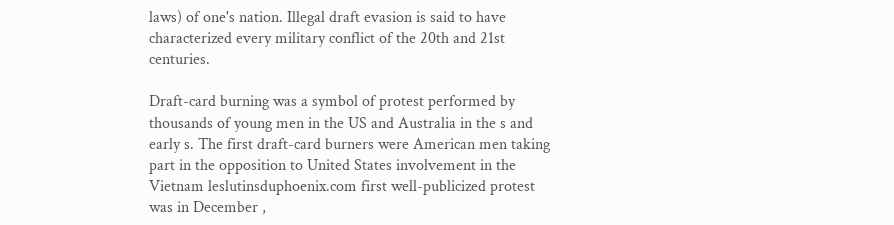laws) of one's nation. Illegal draft evasion is said to have characterized every military conflict of the 20th and 21st centuries.

Draft-card burning was a symbol of protest performed by thousands of young men in the US and Australia in the s and early s. The first draft-card burners were American men taking part in the opposition to United States involvement in the Vietnam leslutinsduphoenix.com first well-publicized protest was in December ,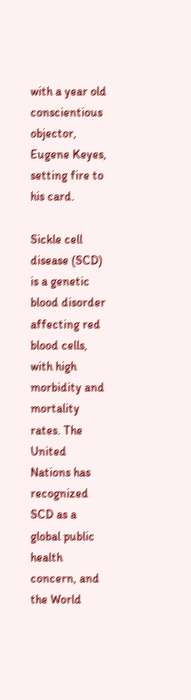with a year old conscientious objector, Eugene Keyes, setting fire to his card.

Sickle cell disease (SCD) is a genetic blood disorder affecting red blood cells, with high morbidity and mortality rates. The United Nations has recognized SCD as a global public health concern, and the World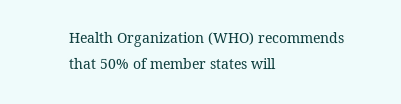Health Organization (WHO) recommends that 50% of member states will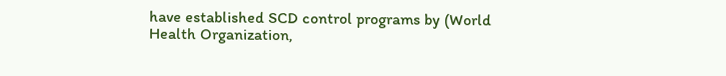have established SCD control programs by (World Health Organization,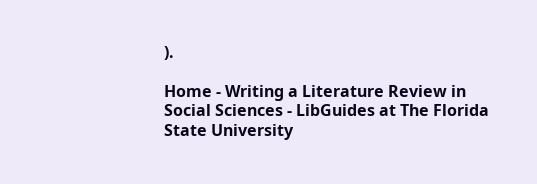).

Home - Writing a Literature Review in Social Sciences - LibGuides at The Florida State University